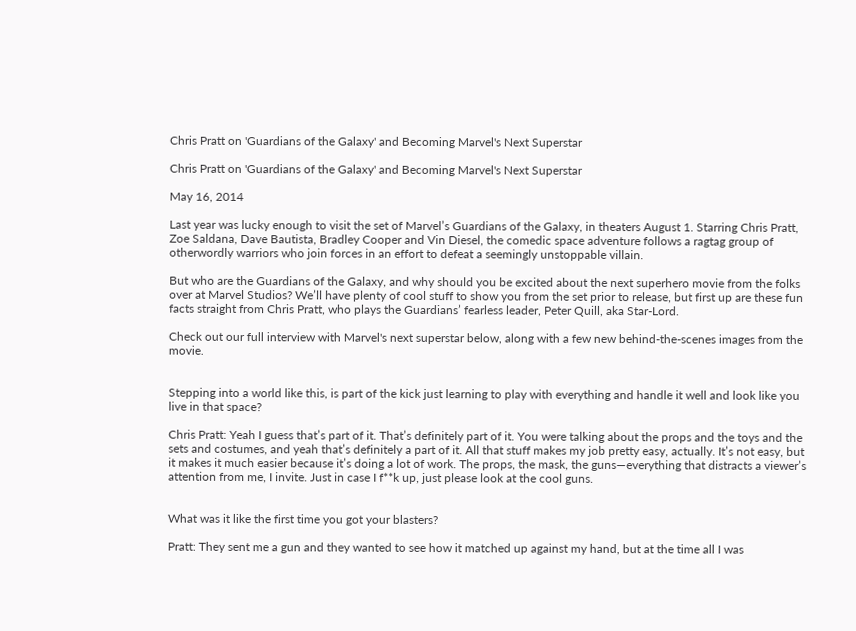Chris Pratt on 'Guardians of the Galaxy' and Becoming Marvel's Next Superstar

Chris Pratt on 'Guardians of the Galaxy' and Becoming Marvel's Next Superstar

May 16, 2014

Last year was lucky enough to visit the set of Marvel’s Guardians of the Galaxy, in theaters August 1. Starring Chris Pratt, Zoe Saldana, Dave Bautista, Bradley Cooper and Vin Diesel, the comedic space adventure follows a ragtag group of otherwordly warriors who join forces in an effort to defeat a seemingly unstoppable villain.

But who are the Guardians of the Galaxy, and why should you be excited about the next superhero movie from the folks over at Marvel Studios? We’ll have plenty of cool stuff to show you from the set prior to release, but first up are these fun facts straight from Chris Pratt, who plays the Guardians’ fearless leader, Peter Quill, aka Star-Lord.

Check out our full interview with Marvel's next superstar below, along with a few new behind-the-scenes images from the movie.


Stepping into a world like this, is part of the kick just learning to play with everything and handle it well and look like you live in that space?

Chris Pratt: Yeah I guess that’s part of it. That’s definitely part of it. You were talking about the props and the toys and the sets and costumes, and yeah that’s definitely a part of it. All that stuff makes my job pretty easy, actually. It’s not easy, but it makes it much easier because it’s doing a lot of work. The props, the mask, the guns—everything that distracts a viewer’s attention from me, I invite. Just in case I f**k up, just please look at the cool guns.


What was it like the first time you got your blasters?

Pratt: They sent me a gun and they wanted to see how it matched up against my hand, but at the time all I was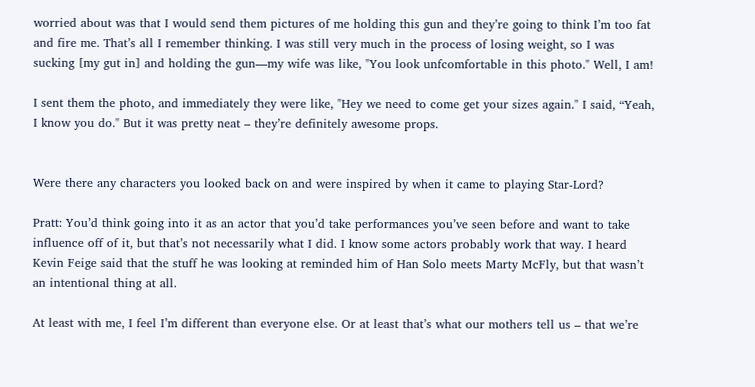worried about was that I would send them pictures of me holding this gun and they’re going to think I’m too fat and fire me. That’s all I remember thinking. I was still very much in the process of losing weight, so I was sucking [my gut in] and holding the gun—my wife was like, "You look unfcomfortable in this photo." Well, I am!

I sent them the photo, and immediately they were like, "Hey we need to come get your sizes again." I said, “Yeah, I know you do." But it was pretty neat – they’re definitely awesome props.


Were there any characters you looked back on and were inspired by when it came to playing Star-Lord?

Pratt: You’d think going into it as an actor that you’d take performances you’ve seen before and want to take influence off of it, but that’s not necessarily what I did. I know some actors probably work that way. I heard Kevin Feige said that the stuff he was looking at reminded him of Han Solo meets Marty McFly, but that wasn’t an intentional thing at all.

At least with me, I feel I’m different than everyone else. Or at least that’s what our mothers tell us – that we’re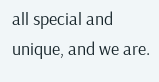all special and unique, and we are.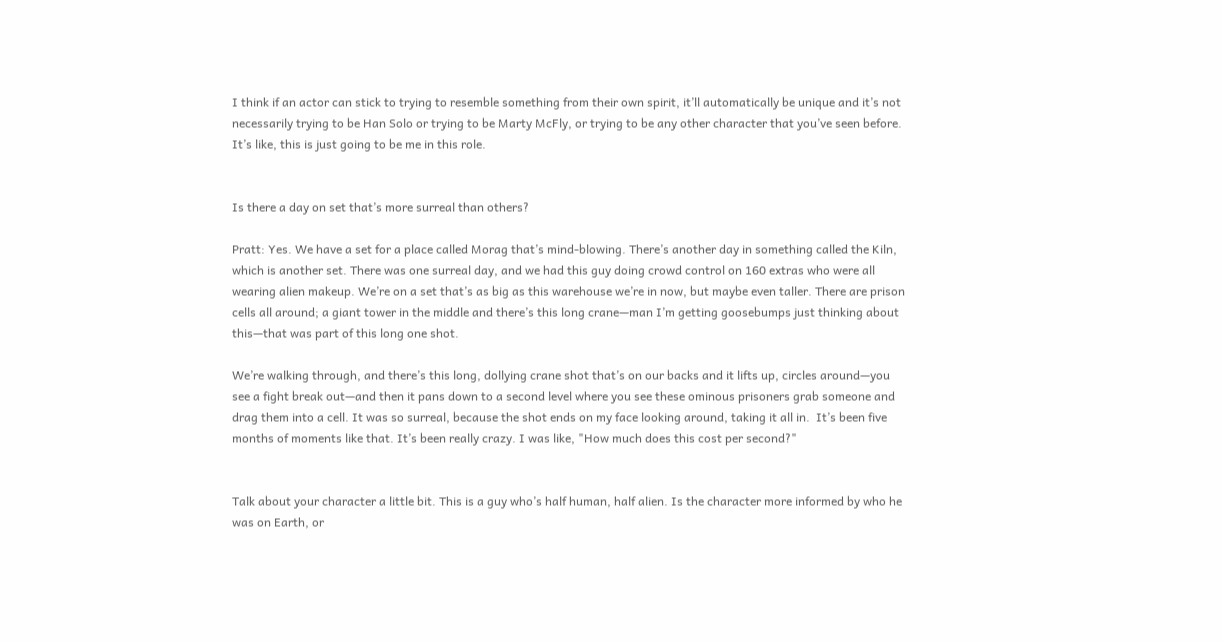I think if an actor can stick to trying to resemble something from their own spirit, it’ll automatically be unique and it’s not necessarily trying to be Han Solo or trying to be Marty McFly, or trying to be any other character that you’ve seen before. It’s like, this is just going to be me in this role.


Is there a day on set that’s more surreal than others?

Pratt: Yes. We have a set for a place called Morag that’s mind-blowing. There’s another day in something called the Kiln, which is another set. There was one surreal day, and we had this guy doing crowd control on 160 extras who were all wearing alien makeup. We’re on a set that’s as big as this warehouse we’re in now, but maybe even taller. There are prison cells all around; a giant tower in the middle and there’s this long crane—man I’m getting goosebumps just thinking about this—that was part of this long one shot.

We’re walking through, and there’s this long, dollying crane shot that’s on our backs and it lifts up, circles around—you see a fight break out—and then it pans down to a second level where you see these ominous prisoners grab someone and drag them into a cell. It was so surreal, because the shot ends on my face looking around, taking it all in.  It’s been five months of moments like that. It’s been really crazy. I was like, "How much does this cost per second?"


Talk about your character a little bit. This is a guy who’s half human, half alien. Is the character more informed by who he was on Earth, or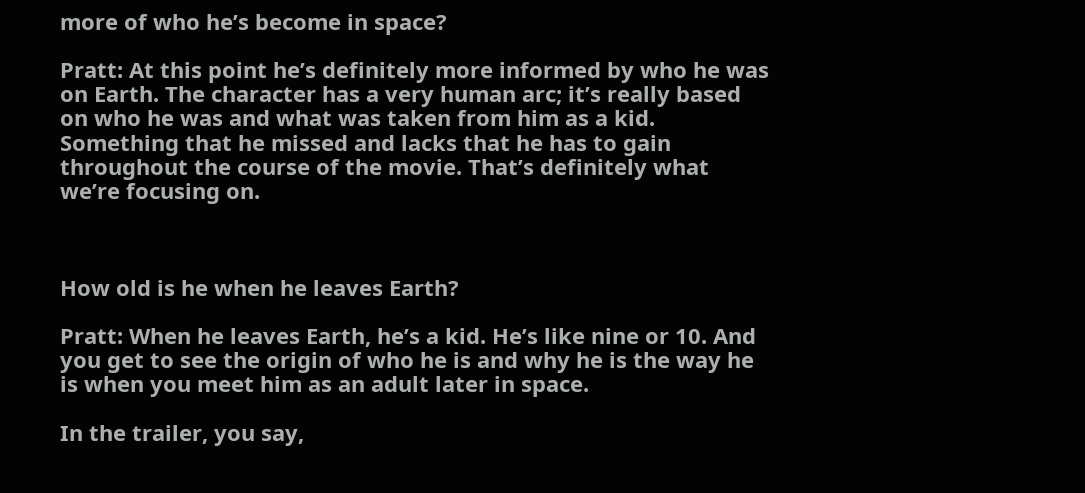more of who he’s become in space?

Pratt: At this point he’s definitely more informed by who he was on Earth. The character has a very human arc; it’s really based on who he was and what was taken from him as a kid. Something that he missed and lacks that he has to gain throughout the course of the movie. That’s definitely what we’re focusing on.



How old is he when he leaves Earth?

Pratt: When he leaves Earth, he’s a kid. He’s like nine or 10. And you get to see the origin of who he is and why he is the way he is when you meet him as an adult later in space.

In the trailer, you say,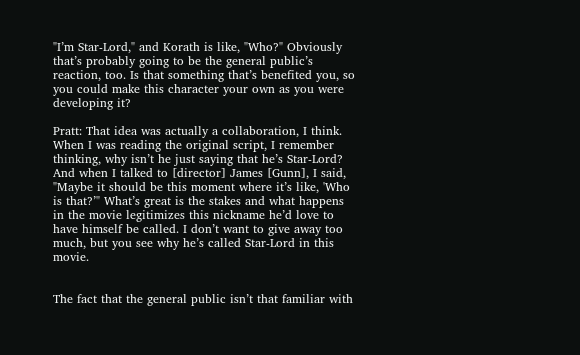"I’m Star-Lord," and Korath is like, "Who?" Obviously that’s probably going to be the general public’s reaction, too. Is that something that’s benefited you, so you could make this character your own as you were developing it?

Pratt: That idea was actually a collaboration, I think. When I was reading the original script, I remember thinking, why isn’t he just saying that he’s Star-Lord? And when I talked to [director] James [Gunn], I said, "Maybe it should be this moment where it’s like, 'Who is that?’" What’s great is the stakes and what happens in the movie legitimizes this nickname he’d love to have himself be called. I don’t want to give away too much, but you see why he’s called Star-Lord in this movie.


The fact that the general public isn’t that familiar with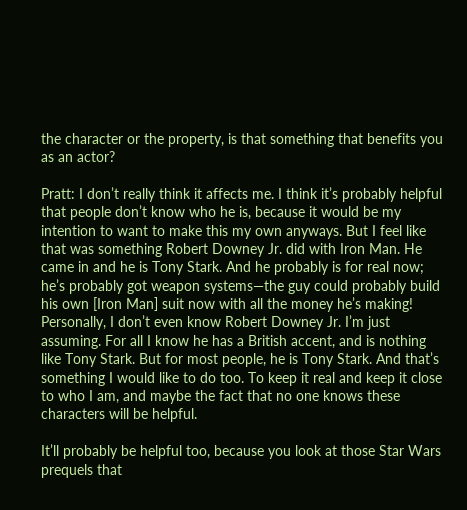the character or the property, is that something that benefits you as an actor?

Pratt: I don’t really think it affects me. I think it’s probably helpful that people don’t know who he is, because it would be my intention to want to make this my own anyways. But I feel like that was something Robert Downey Jr. did with Iron Man. He came in and he is Tony Stark. And he probably is for real now; he’s probably got weapon systems—the guy could probably build his own [Iron Man] suit now with all the money he’s making! Personally, I don’t even know Robert Downey Jr. I’m just assuming. For all I know he has a British accent, and is nothing like Tony Stark. But for most people, he is Tony Stark. And that’s something I would like to do too. To keep it real and keep it close to who I am, and maybe the fact that no one knows these characters will be helpful.

It’ll probably be helpful too, because you look at those Star Wars prequels that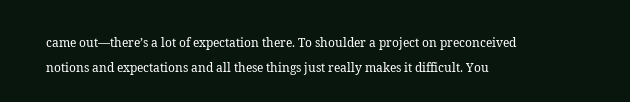came out—there’s a lot of expectation there. To shoulder a project on preconceived notions and expectations and all these things just really makes it difficult. You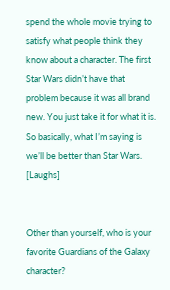spend the whole movie trying to satisfy what people think they know about a character. The first Star Wars didn’t have that problem because it was all brand new. You just take it for what it is. So basically, what I’m saying is we’ll be better than Star Wars. [Laughs]


Other than yourself, who is your favorite Guardians of the Galaxy character?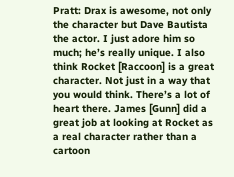Pratt: Drax is awesome, not only the character but Dave Bautista the actor. I just adore him so much; he’s really unique. I also think Rocket [Raccoon] is a great character. Not just in a way that you would think. There’s a lot of heart there. James [Gunn] did a great job at looking at Rocket as a real character rather than a cartoon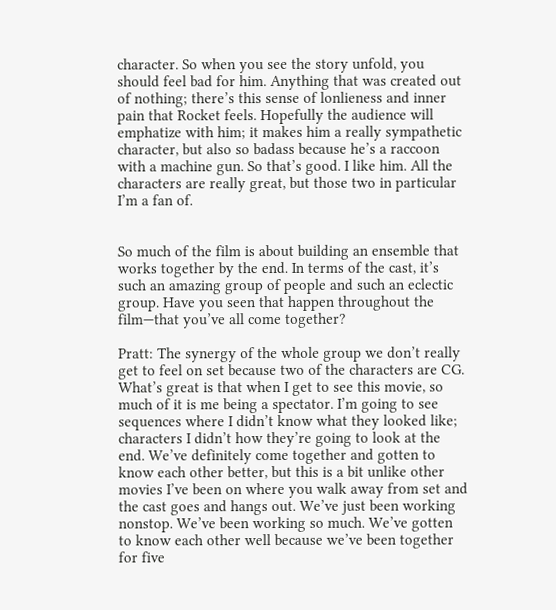character. So when you see the story unfold, you should feel bad for him. Anything that was created out of nothing; there’s this sense of lonlieness and inner pain that Rocket feels. Hopefully the audience will emphatize with him; it makes him a really sympathetic character, but also so badass because he’s a raccoon with a machine gun. So that’s good. I like him. All the characters are really great, but those two in particular I’m a fan of.


So much of the film is about building an ensemble that works together by the end. In terms of the cast, it’s such an amazing group of people and such an eclectic group. Have you seen that happen throughout the film—that you’ve all come together?

Pratt: The synergy of the whole group we don’t really get to feel on set because two of the characters are CG. What’s great is that when I get to see this movie, so much of it is me being a spectator. I’m going to see sequences where I didn’t know what they looked like; characters I didn’t how they’re going to look at the end. We’ve definitely come together and gotten to know each other better, but this is a bit unlike other movies I’ve been on where you walk away from set and the cast goes and hangs out. We’ve just been working nonstop. We’ve been working so much. We’ve gotten to know each other well because we’ve been together for five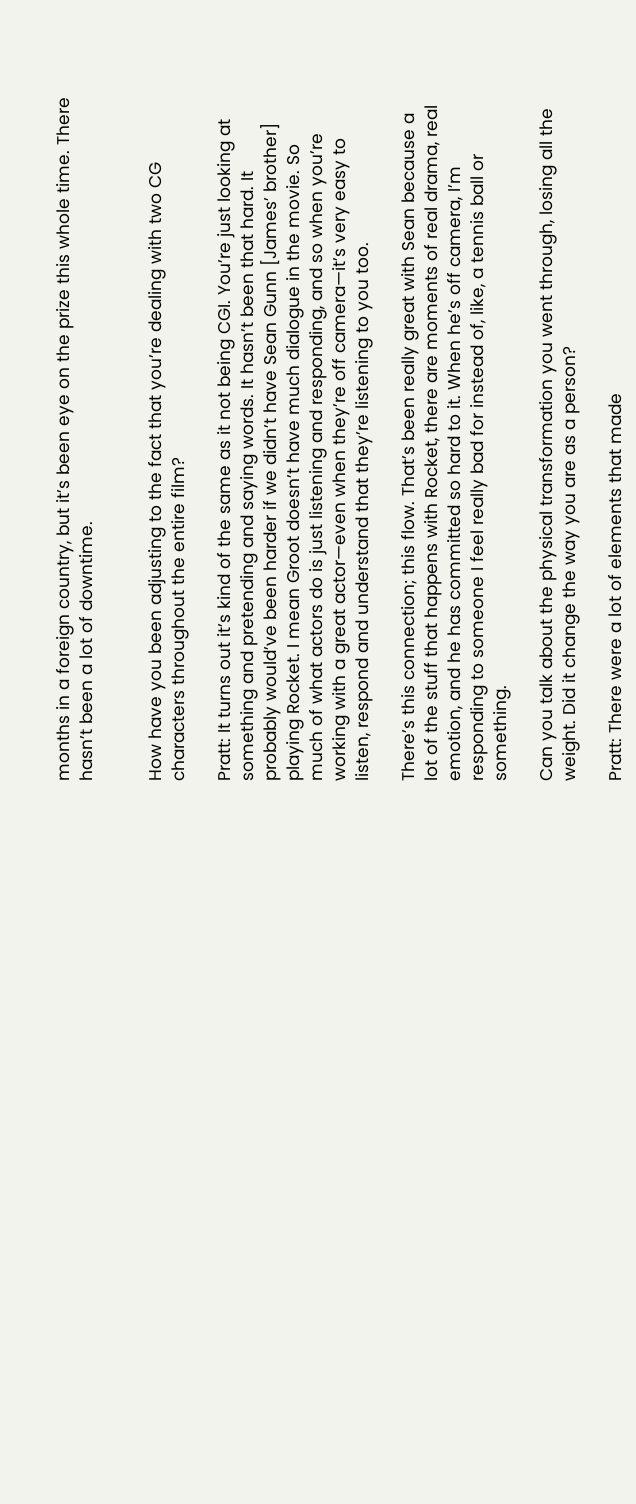months in a foreign country, but it’s been eye on the prize this whole time. There hasn’t been a lot of downtime.


How have you been adjusting to the fact that you’re dealing with two CG characters throughout the entire film?

Pratt: It turns out it’s kind of the same as it not being CGI. You’re just looking at something and pretending and saying words. It hasn’t been that hard. It probably would’ve been harder if we didn’t have Sean Gunn [James’ brother] playing Rocket. I mean Groot doesn’t have much dialogue in the movie. So much of what actors do is just listening and responding, and so when you’re working with a great actor—even when they’re off camera—it’s very easy to listen, respond and understand that they’re listening to you too.

There’s this connection; this flow. That’s been really great with Sean because a lot of the stuff that happens with Rocket, there are moments of real drama, real emotion, and he has committed so hard to it. When he’s off camera, I’m responding to someone I feel really bad for instead of, like, a tennis ball or something.

Can you talk about the physical transformation you went through, losing all the weight. Did it change the way you are as a person?

Pratt: There were a lot of elements that made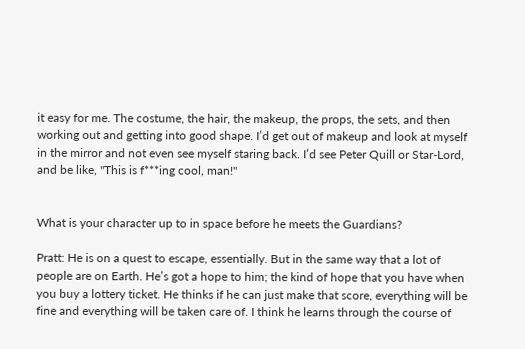it easy for me. The costume, the hair, the makeup, the props, the sets, and then working out and getting into good shape. I’d get out of makeup and look at myself in the mirror and not even see myself staring back. I’d see Peter Quill or Star-Lord, and be like, "This is f***ing cool, man!"


What is your character up to in space before he meets the Guardians?

Pratt: He is on a quest to escape, essentially. But in the same way that a lot of people are on Earth. He’s got a hope to him; the kind of hope that you have when you buy a lottery ticket. He thinks if he can just make that score, everything will be fine and everything will be taken care of. I think he learns through the course of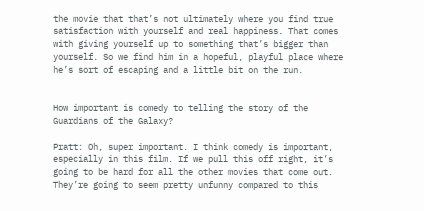the movie that that’s not ultimately where you find true satisfaction with yourself and real happiness. That comes with giving yourself up to something that’s bigger than yourself. So we find him in a hopeful, playful place where he’s sort of escaping and a little bit on the run.


How important is comedy to telling the story of the Guardians of the Galaxy?

Pratt: Oh, super important. I think comedy is important, especially in this film. If we pull this off right, it’s going to be hard for all the other movies that come out. They’re going to seem pretty unfunny compared to this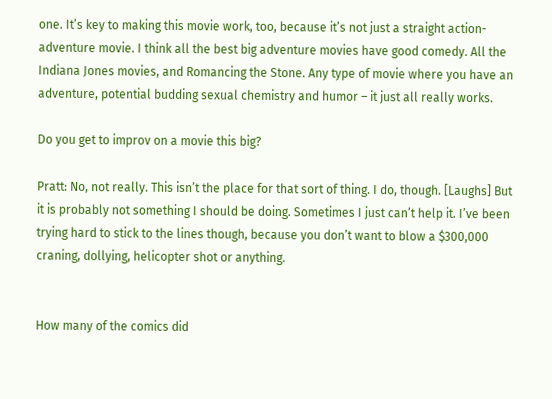one. It’s key to making this movie work, too, because it’s not just a straight action-adventure movie. I think all the best big adventure movies have good comedy. All the Indiana Jones movies, and Romancing the Stone. Any type of movie where you have an adventure, potential budding sexual chemistry and humor – it just all really works.

Do you get to improv on a movie this big?

Pratt: No, not really. This isn’t the place for that sort of thing. I do, though. [Laughs] But it is probably not something I should be doing. Sometimes I just can’t help it. I’ve been trying hard to stick to the lines though, because you don’t want to blow a $300,000 craning, dollying, helicopter shot or anything.


How many of the comics did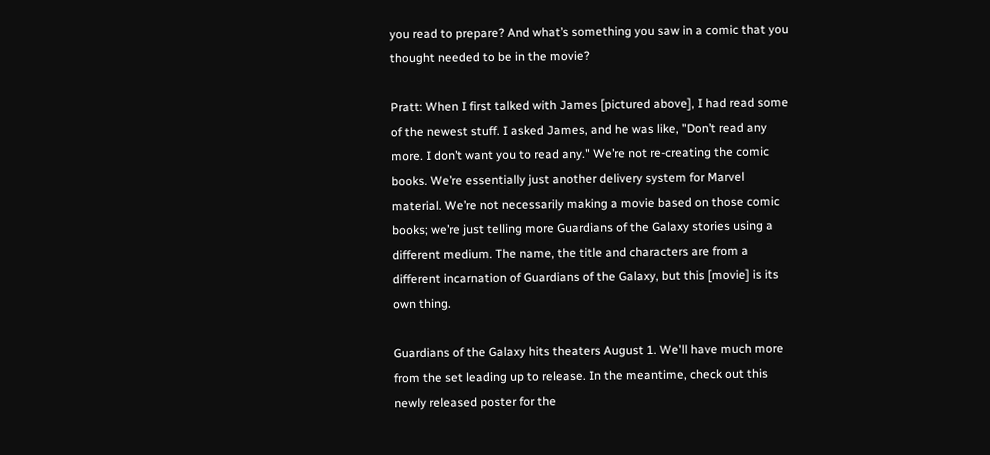you read to prepare? And what’s something you saw in a comic that you thought needed to be in the movie?

Pratt: When I first talked with James [pictured above], I had read some of the newest stuff. I asked James, and he was like, "Don’t read any more. I don’t want you to read any." We’re not re-creating the comic books. We’re essentially just another delivery system for Marvel material. We’re not necessarily making a movie based on those comic books; we’re just telling more Guardians of the Galaxy stories using a different medium. The name, the title and characters are from a different incarnation of Guardians of the Galaxy, but this [movie] is its own thing.

Guardians of the Galaxy hits theaters August 1. We'll have much more from the set leading up to release. In the meantime, check out this newly released poster for the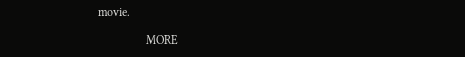movie.

                MORE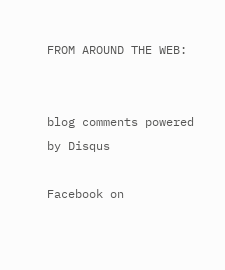FROM AROUND THE WEB:


blog comments powered by Disqus

Facebook on